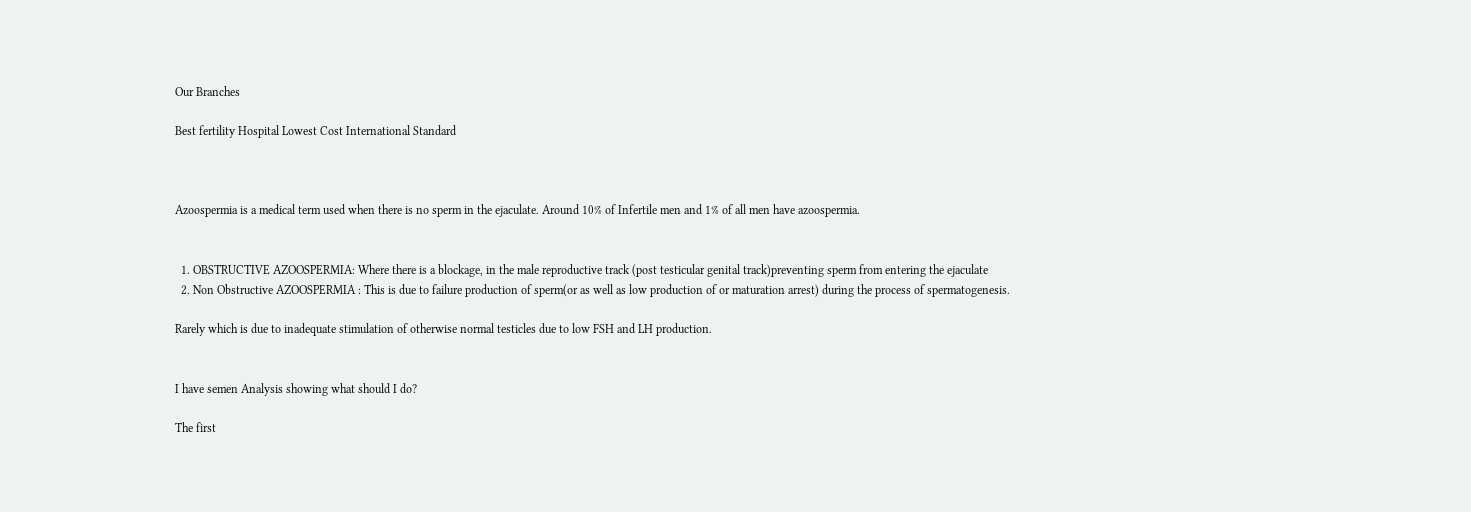Our Branches

Best fertility Hospital Lowest Cost International Standard



Azoospermia is a medical term used when there is no sperm in the ejaculate. Around 10% of Infertile men and 1% of all men have azoospermia.


  1. OBSTRUCTIVE AZOOSPERMIA: Where there is a blockage, in the male reproductive track (post testicular genital track)preventing sperm from entering the ejaculate
  2. Non Obstructive AZOOSPERMIA : This is due to failure production of sperm(or as well as low production of or maturation arrest) during the process of spermatogenesis.

Rarely which is due to inadequate stimulation of otherwise normal testicles due to low FSH and LH production.


I have semen Analysis showing what should I do?

The first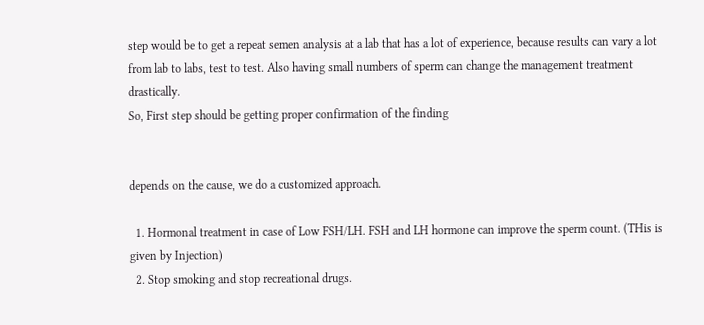step would be to get a repeat semen analysis at a lab that has a lot of experience, because results can vary a lot from lab to labs, test to test. Also having small numbers of sperm can change the management treatment drastically.
So, First step should be getting proper confirmation of the finding


depends on the cause, we do a customized approach.

  1. Hormonal treatment in case of Low FSH/LH. FSH and LH hormone can improve the sperm count. (THis is given by Injection)
  2. Stop smoking and stop recreational drugs.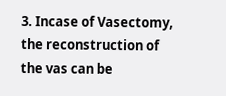3. Incase of Vasectomy, the reconstruction of the vas can be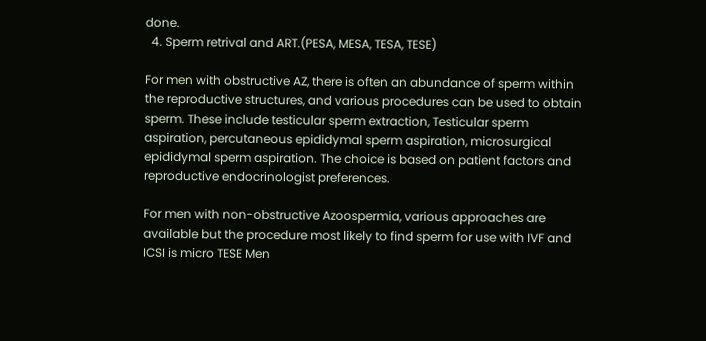done.
  4. Sperm retrival and ART.(PESA, MESA, TESA, TESE)

For men with obstructive AZ, there is often an abundance of sperm within the reproductive structures, and various procedures can be used to obtain sperm. These include testicular sperm extraction, Testicular sperm aspiration, percutaneous epididymal sperm aspiration, microsurgical epididymal sperm aspiration. The choice is based on patient factors and reproductive endocrinologist preferences.

For men with non-obstructive Azoospermia, various approaches are available but the procedure most likely to find sperm for use with IVF and ICSI is micro TESE Men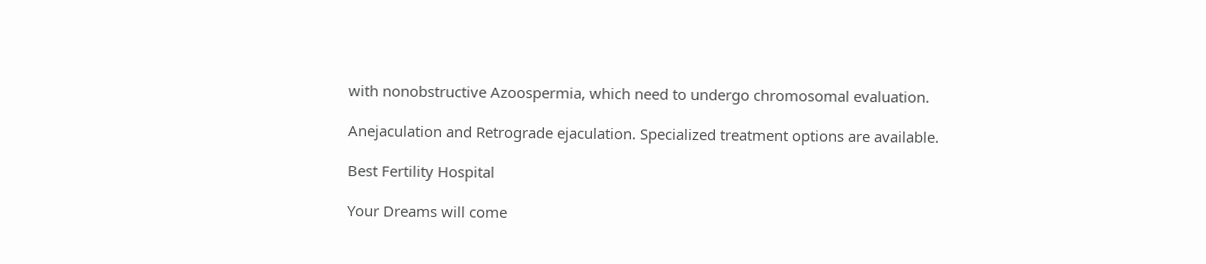with nonobstructive Azoospermia, which need to undergo chromosomal evaluation.

Anejaculation and Retrograde ejaculation. Specialized treatment options are available.

Best Fertility Hospital

Your Dreams will come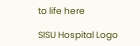to life here

SISU Hospital Logo